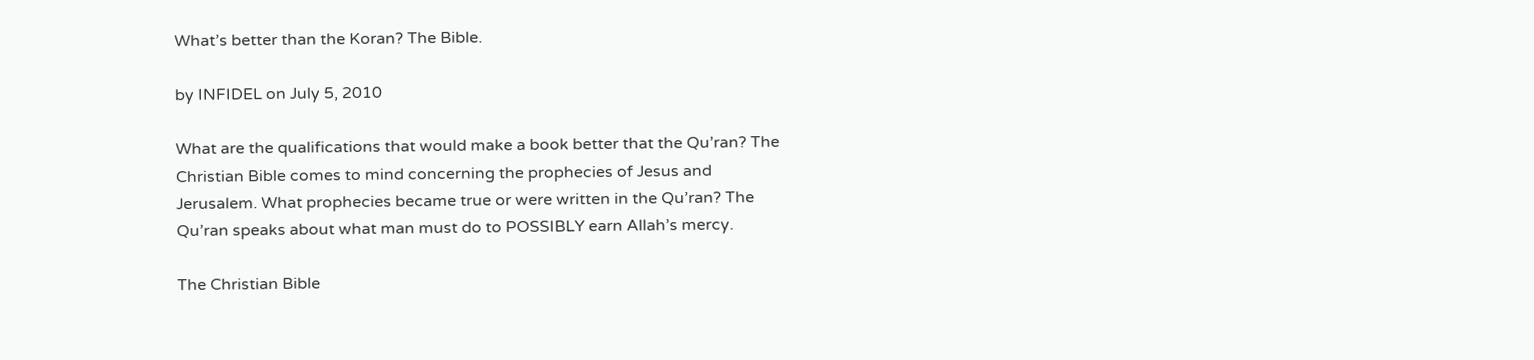What’s better than the Koran? The Bible.

by INFIDEL on July 5, 2010

What are the qualifications that would make a book better that the Qu’ran? The Christian Bible comes to mind concerning the prophecies of Jesus and Jerusalem. What prophecies became true or were written in the Qu’ran? The Qu’ran speaks about what man must do to POSSIBLY earn Allah’s mercy.

The Christian Bible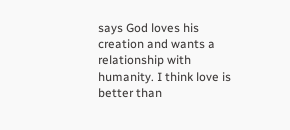says God loves his creation and wants a relationship with humanity. I think love is better than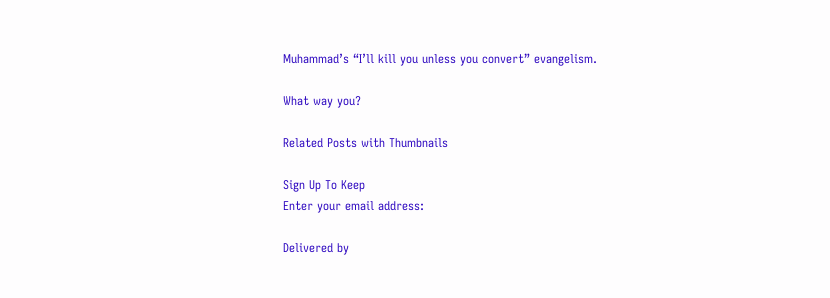Muhammad’s “I’ll kill you unless you convert” evangelism.

What way you?

Related Posts with Thumbnails

Sign Up To Keep
Enter your email address:

Delivered by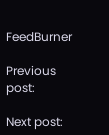FeedBurner

Previous post:

Next post: